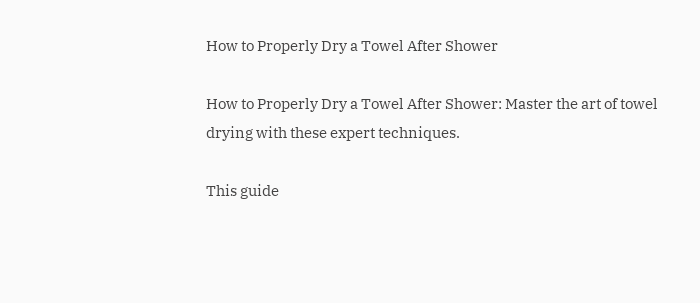How to Properly Dry a Towel After Shower

How to Properly Dry a Towel After Shower: Master the art of towel drying with these expert techniques.

This guide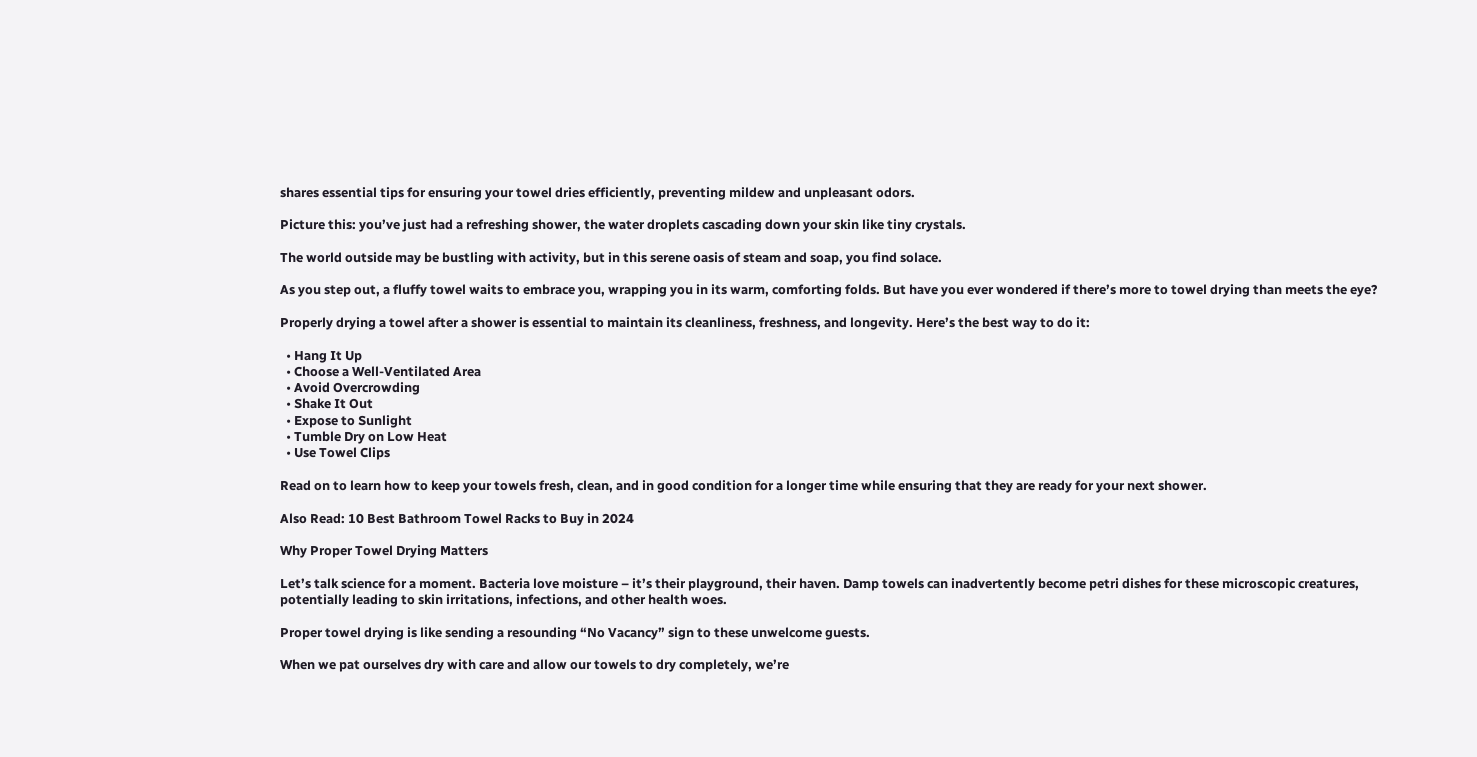shares essential tips for ensuring your towel dries efficiently, preventing mildew and unpleasant odors.

Picture this: you’ve just had a refreshing shower, the water droplets cascading down your skin like tiny crystals.

The world outside may be bustling with activity, but in this serene oasis of steam and soap, you find solace.

As you step out, a fluffy towel waits to embrace you, wrapping you in its warm, comforting folds. But have you ever wondered if there’s more to towel drying than meets the eye?

Properly drying a towel after a shower is essential to maintain its cleanliness, freshness, and longevity. Here’s the best way to do it:

  • Hang It Up
  • Choose a Well-Ventilated Area
  • Avoid Overcrowding
  • Shake It Out
  • Expose to Sunlight
  • Tumble Dry on Low Heat
  • Use Towel Clips

Read on to learn how to keep your towels fresh, clean, and in good condition for a longer time while ensuring that they are ready for your next shower.

Also Read: 10 Best Bathroom Towel Racks to Buy in 2024

Why Proper Towel Drying Matters

Let’s talk science for a moment. Bacteria love moisture – it’s their playground, their haven. Damp towels can inadvertently become petri dishes for these microscopic creatures, potentially leading to skin irritations, infections, and other health woes.

Proper towel drying is like sending a resounding “No Vacancy” sign to these unwelcome guests.

When we pat ourselves dry with care and allow our towels to dry completely, we’re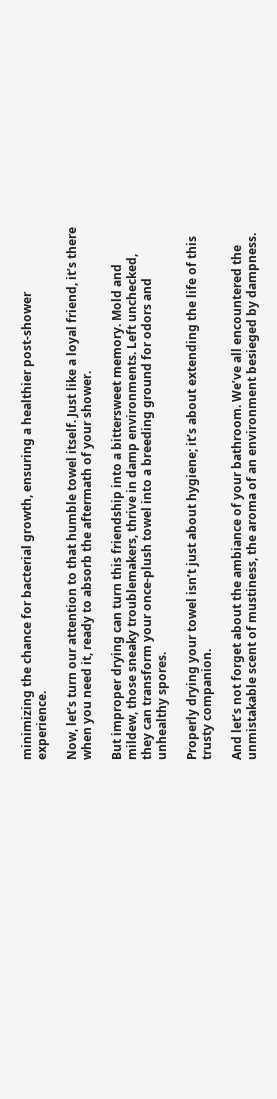minimizing the chance for bacterial growth, ensuring a healthier post-shower experience.

Now, let’s turn our attention to that humble towel itself. Just like a loyal friend, it’s there when you need it, ready to absorb the aftermath of your shower.

But improper drying can turn this friendship into a bittersweet memory. Mold and mildew, those sneaky troublemakers, thrive in damp environments. Left unchecked, they can transform your once-plush towel into a breeding ground for odors and unhealthy spores.

Properly drying your towel isn’t just about hygiene; it’s about extending the life of this trusty companion.

And let’s not forget about the ambiance of your bathroom. We’ve all encountered the unmistakable scent of mustiness, the aroma of an environment besieged by dampness.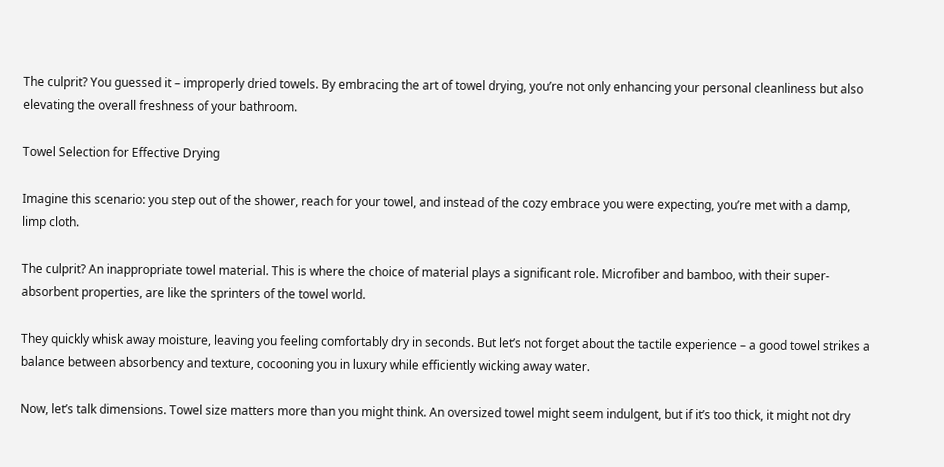The culprit? You guessed it – improperly dried towels. By embracing the art of towel drying, you’re not only enhancing your personal cleanliness but also elevating the overall freshness of your bathroom.

Towel Selection for Effective Drying

Imagine this scenario: you step out of the shower, reach for your towel, and instead of the cozy embrace you were expecting, you’re met with a damp, limp cloth.

The culprit? An inappropriate towel material. This is where the choice of material plays a significant role. Microfiber and bamboo, with their super-absorbent properties, are like the sprinters of the towel world.

They quickly whisk away moisture, leaving you feeling comfortably dry in seconds. But let’s not forget about the tactile experience – a good towel strikes a balance between absorbency and texture, cocooning you in luxury while efficiently wicking away water.

Now, let’s talk dimensions. Towel size matters more than you might think. An oversized towel might seem indulgent, but if it’s too thick, it might not dry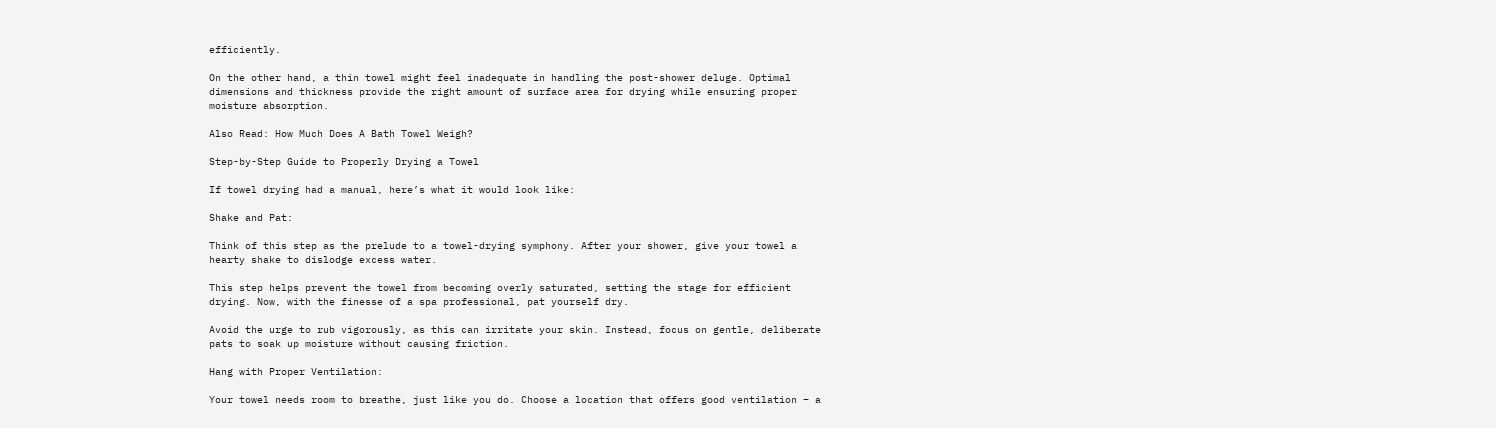efficiently.

On the other hand, a thin towel might feel inadequate in handling the post-shower deluge. Optimal dimensions and thickness provide the right amount of surface area for drying while ensuring proper moisture absorption.

Also Read: How Much Does A Bath Towel Weigh?

Step-by-Step Guide to Properly Drying a Towel

If towel drying had a manual, here’s what it would look like:

Shake and Pat:

Think of this step as the prelude to a towel-drying symphony. After your shower, give your towel a hearty shake to dislodge excess water.

This step helps prevent the towel from becoming overly saturated, setting the stage for efficient drying. Now, with the finesse of a spa professional, pat yourself dry.

Avoid the urge to rub vigorously, as this can irritate your skin. Instead, focus on gentle, deliberate pats to soak up moisture without causing friction.

Hang with Proper Ventilation:

Your towel needs room to breathe, just like you do. Choose a location that offers good ventilation – a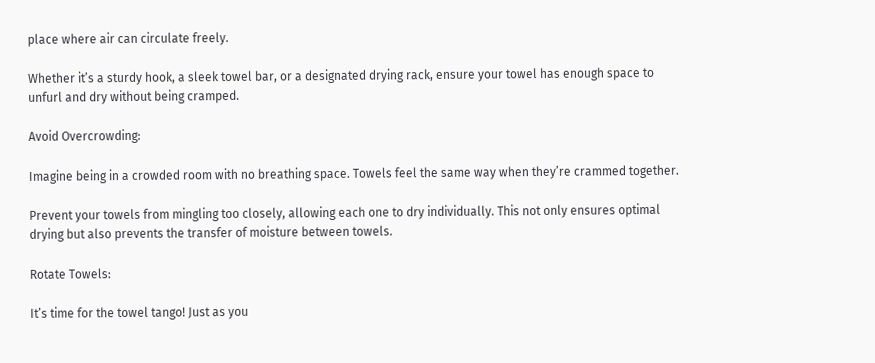place where air can circulate freely.

Whether it’s a sturdy hook, a sleek towel bar, or a designated drying rack, ensure your towel has enough space to unfurl and dry without being cramped.

Avoid Overcrowding:

Imagine being in a crowded room with no breathing space. Towels feel the same way when they’re crammed together.

Prevent your towels from mingling too closely, allowing each one to dry individually. This not only ensures optimal drying but also prevents the transfer of moisture between towels.

Rotate Towels:

It’s time for the towel tango! Just as you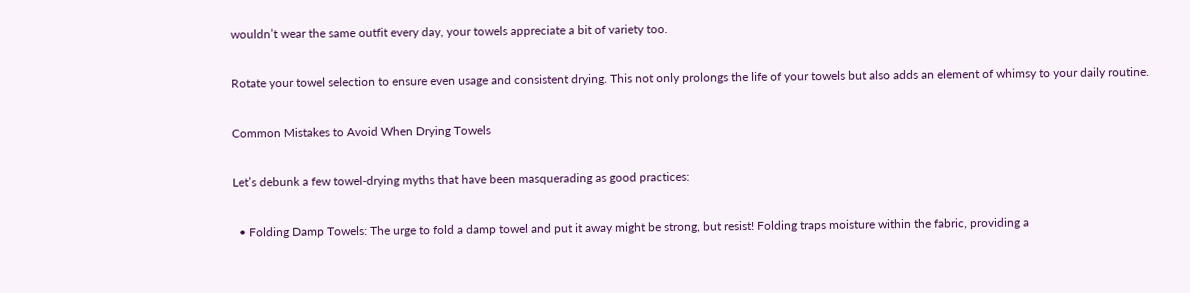wouldn’t wear the same outfit every day, your towels appreciate a bit of variety too.

Rotate your towel selection to ensure even usage and consistent drying. This not only prolongs the life of your towels but also adds an element of whimsy to your daily routine.

Common Mistakes to Avoid When Drying Towels

Let’s debunk a few towel-drying myths that have been masquerading as good practices:

  • Folding Damp Towels: The urge to fold a damp towel and put it away might be strong, but resist! Folding traps moisture within the fabric, providing a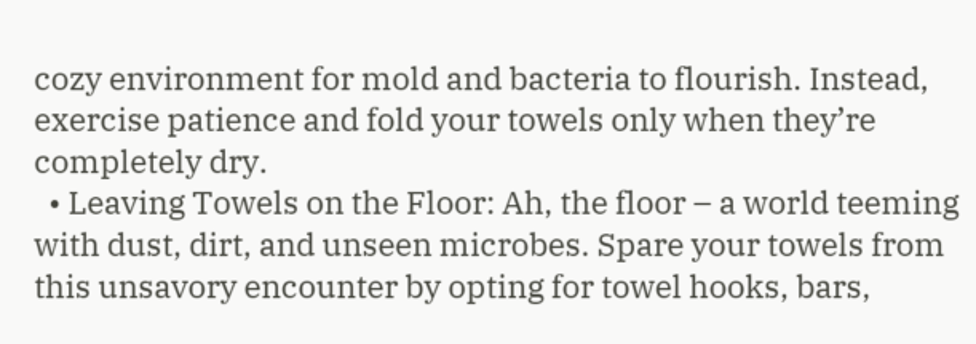cozy environment for mold and bacteria to flourish. Instead, exercise patience and fold your towels only when they’re completely dry.
  • Leaving Towels on the Floor: Ah, the floor – a world teeming with dust, dirt, and unseen microbes. Spare your towels from this unsavory encounter by opting for towel hooks, bars,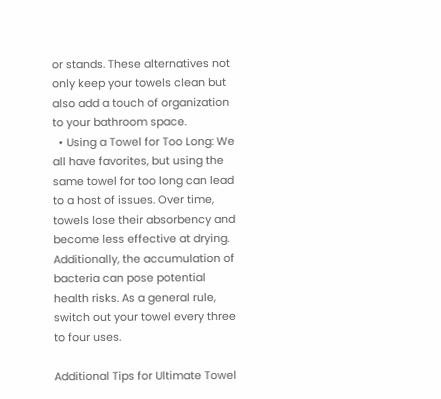or stands. These alternatives not only keep your towels clean but also add a touch of organization to your bathroom space.
  • Using a Towel for Too Long: We all have favorites, but using the same towel for too long can lead to a host of issues. Over time, towels lose their absorbency and become less effective at drying. Additionally, the accumulation of bacteria can pose potential health risks. As a general rule, switch out your towel every three to four uses.

Additional Tips for Ultimate Towel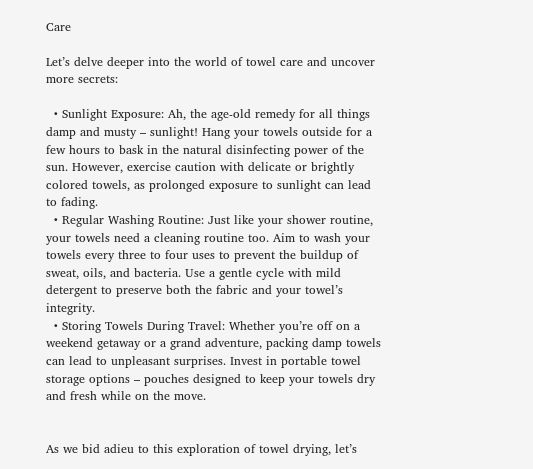Care

Let’s delve deeper into the world of towel care and uncover more secrets:

  • Sunlight Exposure: Ah, the age-old remedy for all things damp and musty – sunlight! Hang your towels outside for a few hours to bask in the natural disinfecting power of the sun. However, exercise caution with delicate or brightly colored towels, as prolonged exposure to sunlight can lead to fading.
  • Regular Washing Routine: Just like your shower routine, your towels need a cleaning routine too. Aim to wash your towels every three to four uses to prevent the buildup of sweat, oils, and bacteria. Use a gentle cycle with mild detergent to preserve both the fabric and your towel’s integrity.
  • Storing Towels During Travel: Whether you’re off on a weekend getaway or a grand adventure, packing damp towels can lead to unpleasant surprises. Invest in portable towel storage options – pouches designed to keep your towels dry and fresh while on the move.


As we bid adieu to this exploration of towel drying, let’s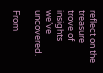reflect on the treasure trove of insights we’ve uncovered.

From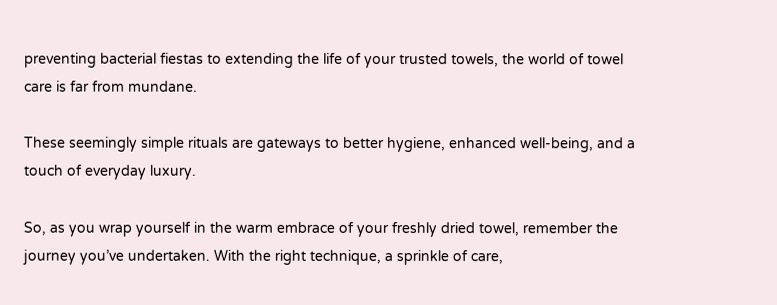preventing bacterial fiestas to extending the life of your trusted towels, the world of towel care is far from mundane.

These seemingly simple rituals are gateways to better hygiene, enhanced well-being, and a touch of everyday luxury.

So, as you wrap yourself in the warm embrace of your freshly dried towel, remember the journey you’ve undertaken. With the right technique, a sprinkle of care,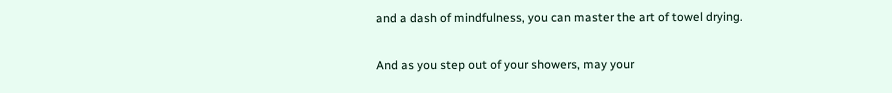and a dash of mindfulness, you can master the art of towel drying.

And as you step out of your showers, may your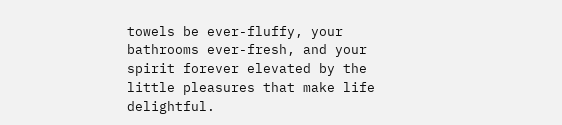towels be ever-fluffy, your bathrooms ever-fresh, and your spirit forever elevated by the little pleasures that make life delightful.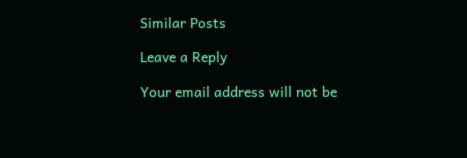Similar Posts

Leave a Reply

Your email address will not be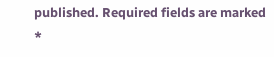published. Required fields are marked *